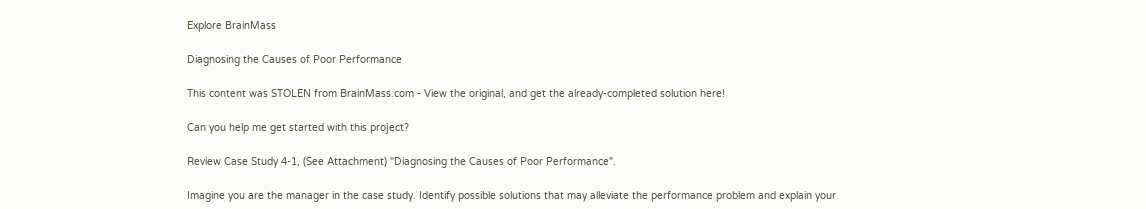Explore BrainMass

Diagnosing the Causes of Poor Performance

This content was STOLEN from BrainMass.com - View the original, and get the already-completed solution here!

Can you help me get started with this project?

Review Case Study 4-1, (See Attachment) "Diagnosing the Causes of Poor Performance".

Imagine you are the manager in the case study. Identify possible solutions that may alleviate the performance problem and explain your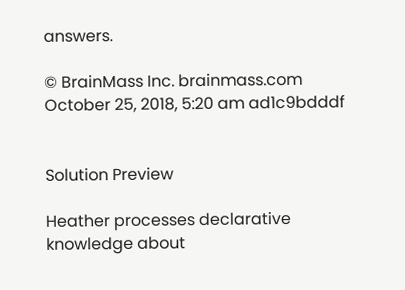answers.

© BrainMass Inc. brainmass.com October 25, 2018, 5:20 am ad1c9bdddf


Solution Preview

Heather processes declarative knowledge about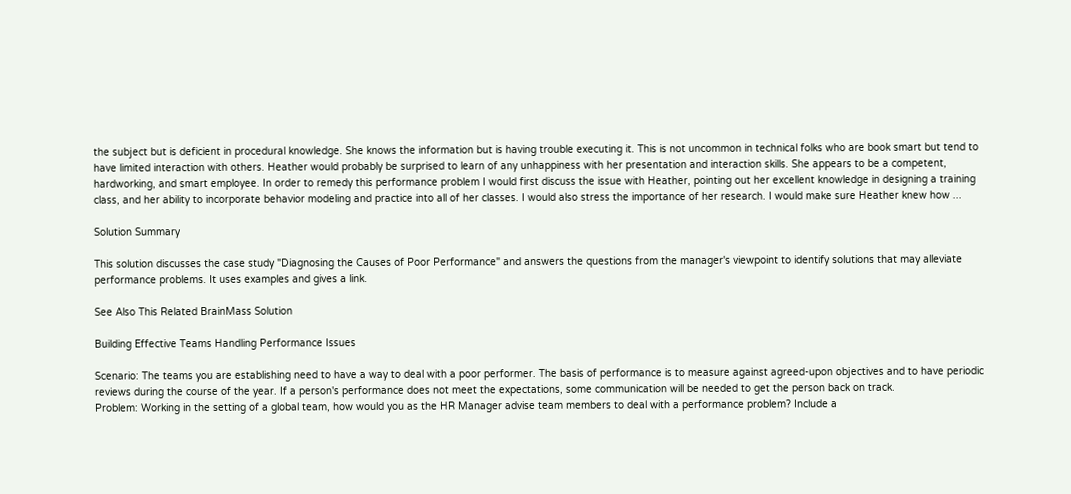the subject but is deficient in procedural knowledge. She knows the information but is having trouble executing it. This is not uncommon in technical folks who are book smart but tend to have limited interaction with others. Heather would probably be surprised to learn of any unhappiness with her presentation and interaction skills. She appears to be a competent, hardworking, and smart employee. In order to remedy this performance problem I would first discuss the issue with Heather, pointing out her excellent knowledge in designing a training class, and her ability to incorporate behavior modeling and practice into all of her classes. I would also stress the importance of her research. I would make sure Heather knew how ...

Solution Summary

This solution discusses the case study "Diagnosing the Causes of Poor Performance" and answers the questions from the manager's viewpoint to identify solutions that may alleviate performance problems. It uses examples and gives a link.

See Also This Related BrainMass Solution

Building Effective Teams Handling Performance Issues

Scenario: The teams you are establishing need to have a way to deal with a poor performer. The basis of performance is to measure against agreed-upon objectives and to have periodic reviews during the course of the year. If a person's performance does not meet the expectations, some communication will be needed to get the person back on track.
Problem: Working in the setting of a global team, how would you as the HR Manager advise team members to deal with a performance problem? Include a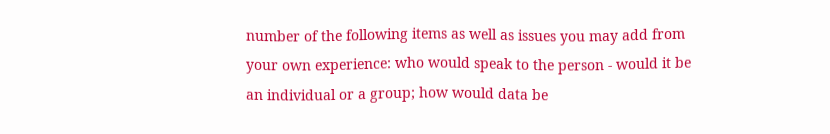number of the following items as well as issues you may add from your own experience: who would speak to the person - would it be an individual or a group; how would data be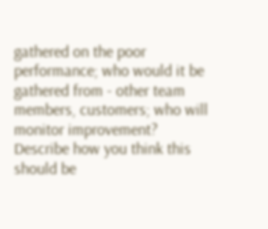gathered on the poor performance; who would it be gathered from - other team members, customers; who will monitor improvement?
Describe how you think this should be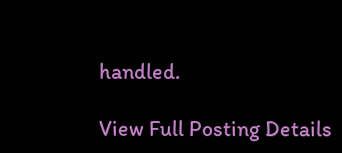handled.

View Full Posting Details